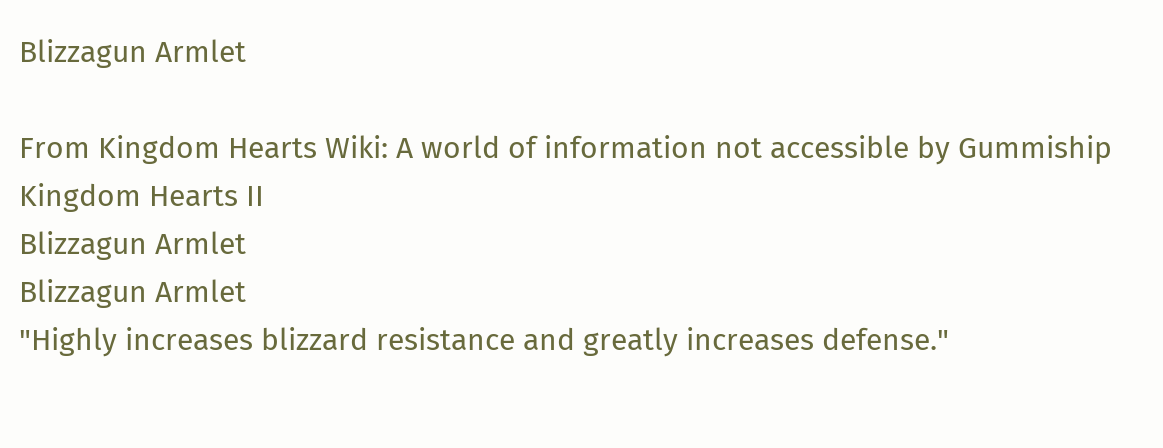Blizzagun Armlet

From Kingdom Hearts Wiki: A world of information not accessible by Gummiship
Kingdom Hearts II
Blizzagun Armlet
Blizzagun Armlet
"Highly increases blizzard resistance and greatly increases defense."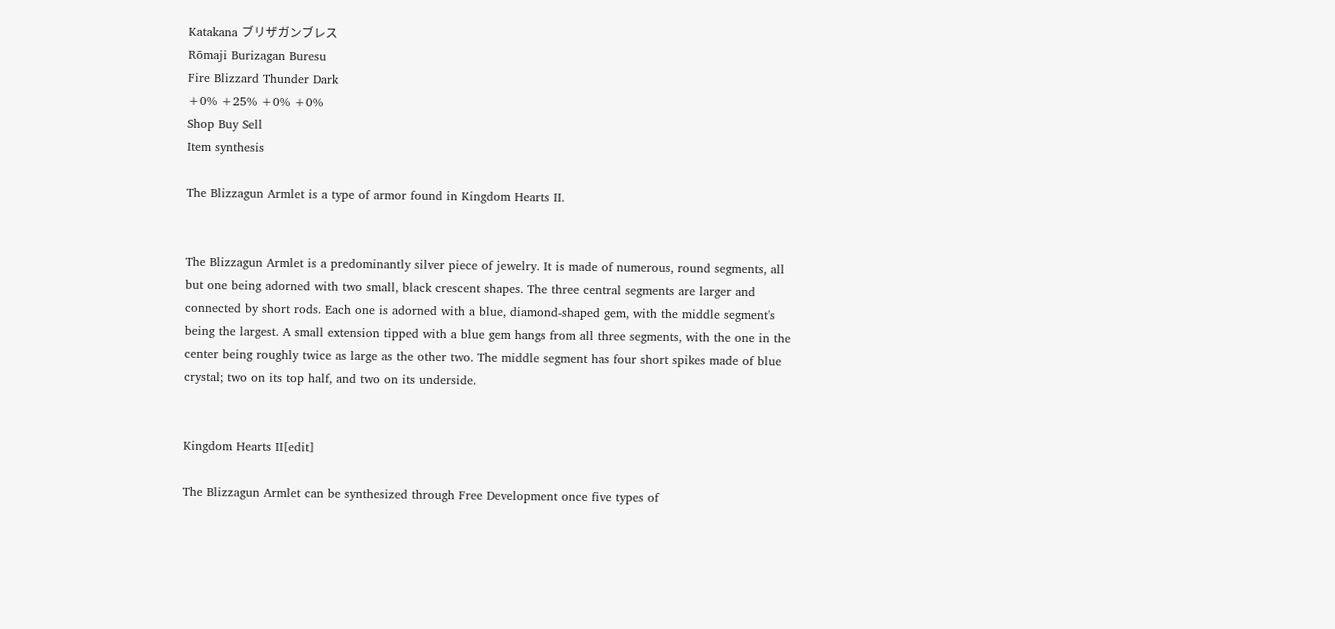Katakana ブリザガンブレス
Rōmaji Burizagan Buresu
Fire Blizzard Thunder Dark
+0% +25% +0% +0%
Shop Buy Sell
Item synthesis

The Blizzagun Armlet is a type of armor found in Kingdom Hearts II.


The Blizzagun Armlet is a predominantly silver piece of jewelry. It is made of numerous, round segments, all but one being adorned with two small, black crescent shapes. The three central segments are larger and connected by short rods. Each one is adorned with a blue, diamond-shaped gem, with the middle segment's being the largest. A small extension tipped with a blue gem hangs from all three segments, with the one in the center being roughly twice as large as the other two. The middle segment has four short spikes made of blue crystal; two on its top half, and two on its underside.


Kingdom Hearts II[edit]

The Blizzagun Armlet can be synthesized through Free Development once five types of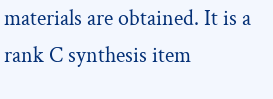materials are obtained. It is a rank C synthesis item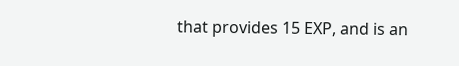that provides 15 EXP, and is an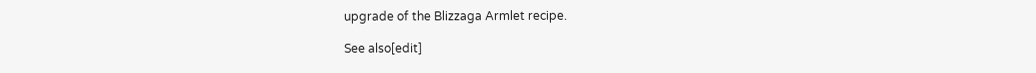upgrade of the Blizzaga Armlet recipe.

See also[edit]